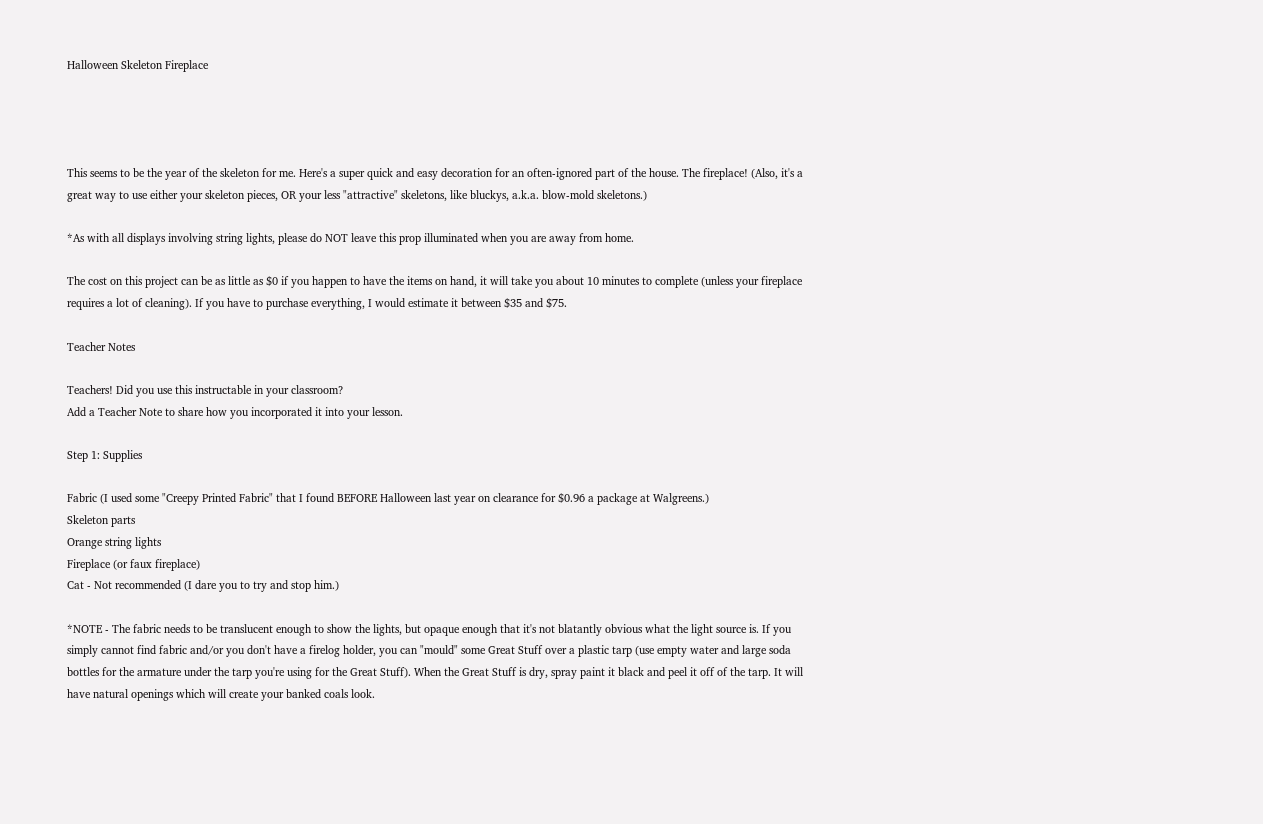Halloween Skeleton Fireplace




This seems to be the year of the skeleton for me. Here's a super quick and easy decoration for an often-ignored part of the house. The fireplace! (Also, it's a great way to use either your skeleton pieces, OR your less "attractive" skeletons, like bluckys, a.k.a. blow-mold skeletons.)

*As with all displays involving string lights, please do NOT leave this prop illuminated when you are away from home.

The cost on this project can be as little as $0 if you happen to have the items on hand, it will take you about 10 minutes to complete (unless your fireplace requires a lot of cleaning). If you have to purchase everything, I would estimate it between $35 and $75.

Teacher Notes

Teachers! Did you use this instructable in your classroom?
Add a Teacher Note to share how you incorporated it into your lesson.

Step 1: Supplies

Fabric (I used some "Creepy Printed Fabric" that I found BEFORE Halloween last year on clearance for $0.96 a package at Walgreens.)
Skeleton parts
Orange string lights
Fireplace (or faux fireplace)
Cat - Not recommended (I dare you to try and stop him.)

*NOTE - The fabric needs to be translucent enough to show the lights, but opaque enough that it's not blatantly obvious what the light source is. If you simply cannot find fabric and/or you don't have a firelog holder, you can "mould" some Great Stuff over a plastic tarp (use empty water and large soda bottles for the armature under the tarp you're using for the Great Stuff). When the Great Stuff is dry, spray paint it black and peel it off of the tarp. It will have natural openings which will create your banked coals look.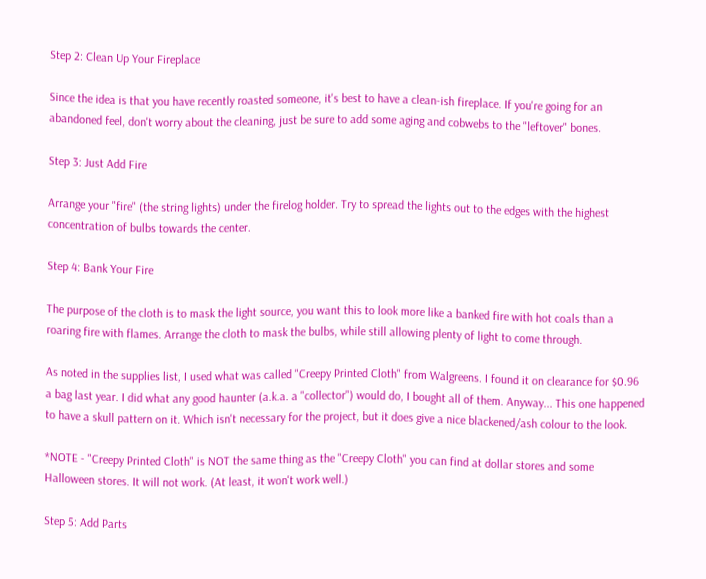Step 2: Clean Up Your Fireplace

Since the idea is that you have recently roasted someone, it's best to have a clean-ish fireplace. If you're going for an abandoned feel, don't worry about the cleaning, just be sure to add some aging and cobwebs to the "leftover" bones.

Step 3: Just Add Fire

Arrange your "fire" (the string lights) under the firelog holder. Try to spread the lights out to the edges with the highest concentration of bulbs towards the center.

Step 4: Bank Your Fire

The purpose of the cloth is to mask the light source, you want this to look more like a banked fire with hot coals than a roaring fire with flames. Arrange the cloth to mask the bulbs, while still allowing plenty of light to come through.

As noted in the supplies list, I used what was called "Creepy Printed Cloth" from Walgreens. I found it on clearance for $0.96 a bag last year. I did what any good haunter (a.k.a. a "collector") would do, I bought all of them. Anyway... This one happened to have a skull pattern on it. Which isn't necessary for the project, but it does give a nice blackened/ash colour to the look.

*NOTE - "Creepy Printed Cloth" is NOT the same thing as the "Creepy Cloth" you can find at dollar stores and some Halloween stores. It will not work. (At least, it won't work well.)

Step 5: Add Parts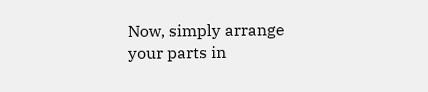Now, simply arrange your parts in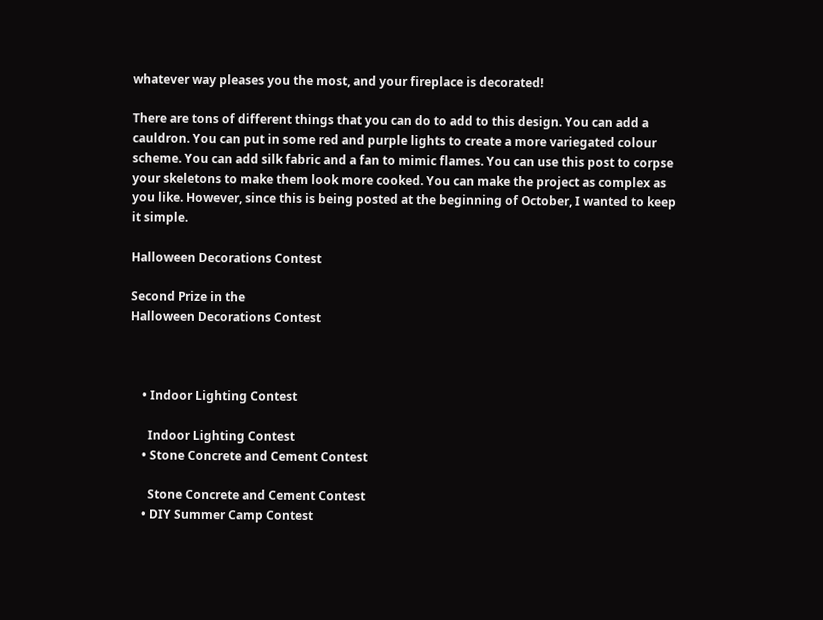whatever way pleases you the most, and your fireplace is decorated!

There are tons of different things that you can do to add to this design. You can add a cauldron. You can put in some red and purple lights to create a more variegated colour scheme. You can add silk fabric and a fan to mimic flames. You can use this post to corpse your skeletons to make them look more cooked. You can make the project as complex as you like. However, since this is being posted at the beginning of October, I wanted to keep it simple.

Halloween Decorations Contest

Second Prize in the
Halloween Decorations Contest



    • Indoor Lighting Contest

      Indoor Lighting Contest
    • Stone Concrete and Cement Contest

      Stone Concrete and Cement Contest
    • DIY Summer Camp Contest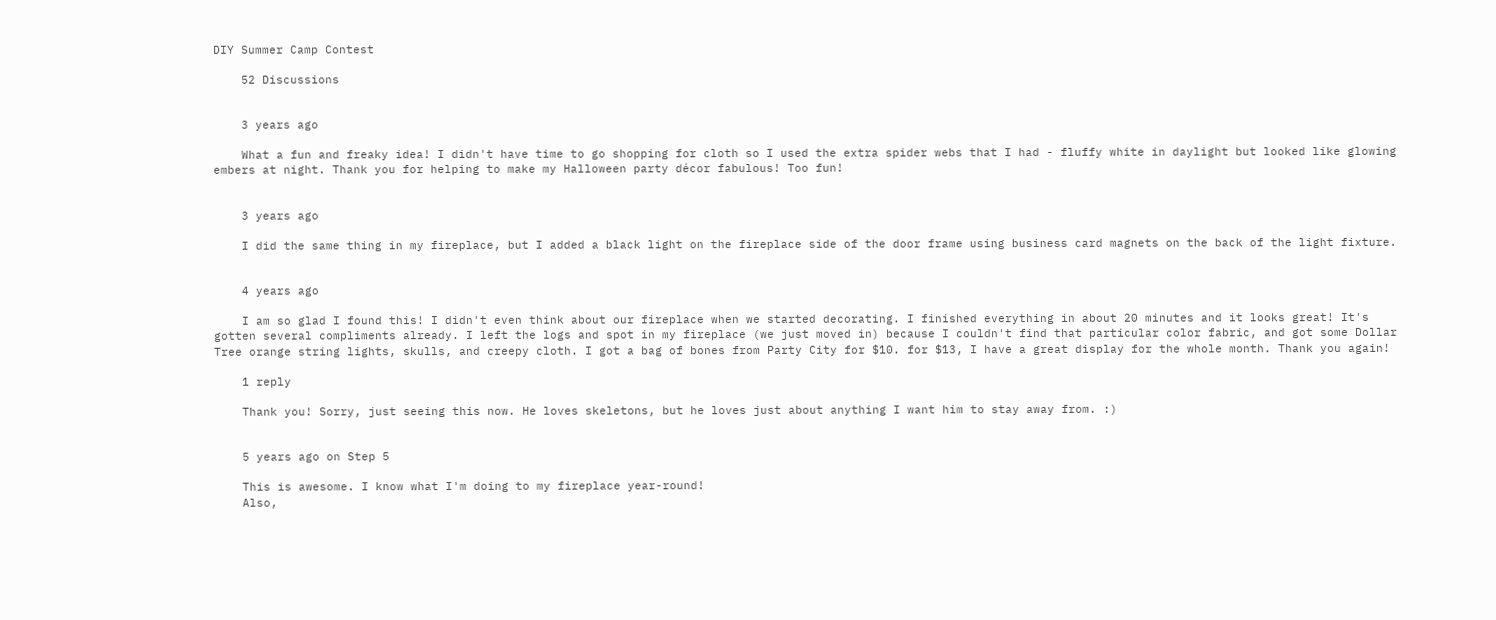DIY Summer Camp Contest

    52 Discussions


    3 years ago

    What a fun and freaky idea! I didn't have time to go shopping for cloth so I used the extra spider webs that I had - fluffy white in daylight but looked like glowing embers at night. Thank you for helping to make my Halloween party décor fabulous! Too fun!


    3 years ago

    I did the same thing in my fireplace, but I added a black light on the fireplace side of the door frame using business card magnets on the back of the light fixture.


    4 years ago

    I am so glad I found this! I didn't even think about our fireplace when we started decorating. I finished everything in about 20 minutes and it looks great! It's gotten several compliments already. I left the logs and spot in my fireplace (we just moved in) because I couldn't find that particular color fabric, and got some Dollar Tree orange string lights, skulls, and creepy cloth. I got a bag of bones from Party City for $10. for $13, I have a great display for the whole month. Thank you again!

    1 reply

    Thank you! Sorry, just seeing this now. He loves skeletons, but he loves just about anything I want him to stay away from. :)


    5 years ago on Step 5

    This is awesome. I know what I'm doing to my fireplace year-round!
    Also,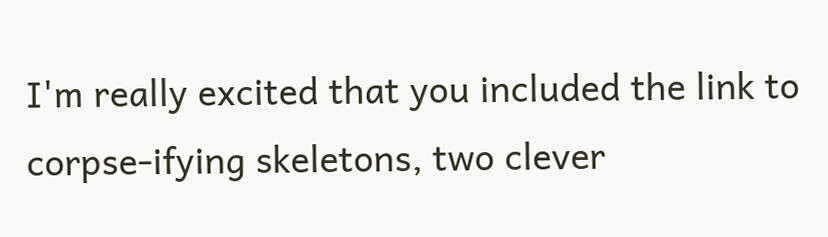I'm really excited that you included the link to corpse-ifying skeletons, two clever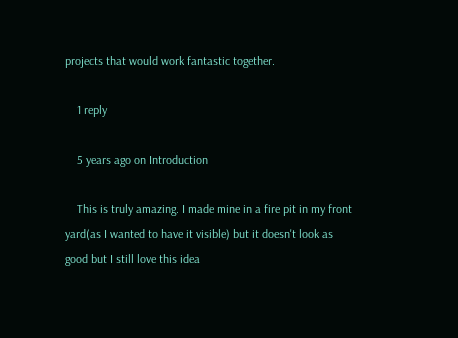projects that would work fantastic together.

    1 reply

    5 years ago on Introduction

    This is truly amazing. I made mine in a fire pit in my front yard(as I wanted to have it visible) but it doesn't look as good but I still love this idea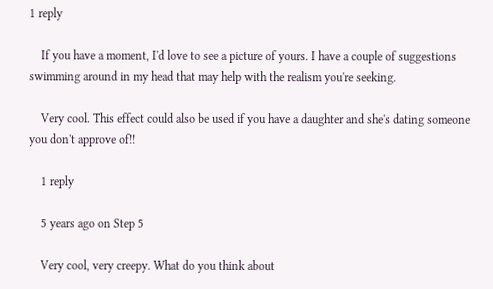1 reply

    If you have a moment, I'd love to see a picture of yours. I have a couple of suggestions swimming around in my head that may help with the realism you're seeking.

    Very cool. This effect could also be used if you have a daughter and she's dating someone you don't approve of!!

    1 reply

    5 years ago on Step 5

    Very cool, very creepy. What do you think about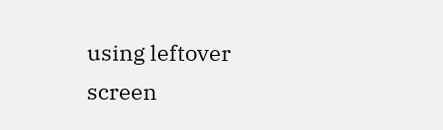using leftover screen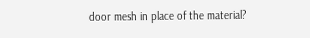door mesh in place of the material?